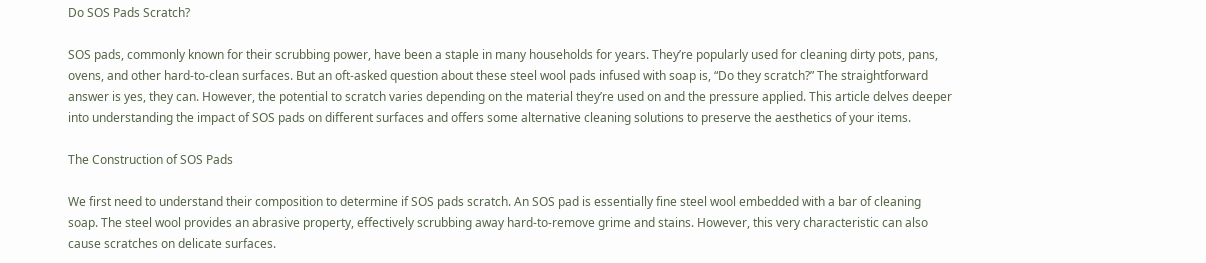Do SOS Pads Scratch?

SOS pads, commonly known for their scrubbing power, have been a staple in many households for years. They’re popularly used for cleaning dirty pots, pans, ovens, and other hard-to-clean surfaces. But an oft-asked question about these steel wool pads infused with soap is, “Do they scratch?” The straightforward answer is yes, they can. However, the potential to scratch varies depending on the material they’re used on and the pressure applied. This article delves deeper into understanding the impact of SOS pads on different surfaces and offers some alternative cleaning solutions to preserve the aesthetics of your items.

The Construction of SOS Pads

We first need to understand their composition to determine if SOS pads scratch. An SOS pad is essentially fine steel wool embedded with a bar of cleaning soap. The steel wool provides an abrasive property, effectively scrubbing away hard-to-remove grime and stains. However, this very characteristic can also cause scratches on delicate surfaces.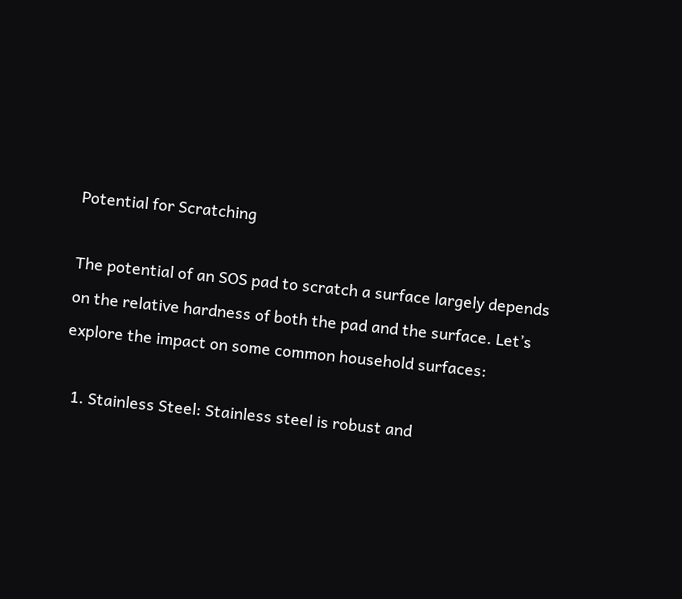Potential for Scratching

The potential of an SOS pad to scratch a surface largely depends on the relative hardness of both the pad and the surface. Let’s explore the impact on some common household surfaces:

  1. Stainless Steel: Stainless steel is robust and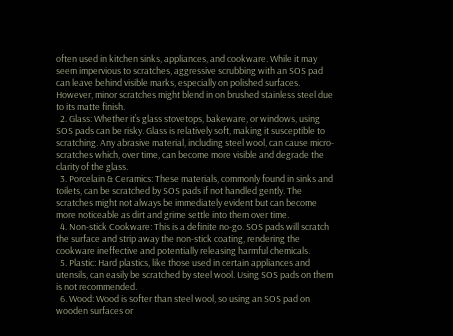often used in kitchen sinks, appliances, and cookware. While it may seem impervious to scratches, aggressive scrubbing with an SOS pad can leave behind visible marks, especially on polished surfaces. However, minor scratches might blend in on brushed stainless steel due to its matte finish.
  2. Glass: Whether it’s glass stovetops, bakeware, or windows, using SOS pads can be risky. Glass is relatively soft, making it susceptible to scratching. Any abrasive material, including steel wool, can cause micro-scratches which, over time, can become more visible and degrade the clarity of the glass.
  3. Porcelain & Ceramics: These materials, commonly found in sinks and toilets, can be scratched by SOS pads if not handled gently. The scratches might not always be immediately evident but can become more noticeable as dirt and grime settle into them over time.
  4. Non-stick Cookware: This is a definite no-go. SOS pads will scratch the surface and strip away the non-stick coating, rendering the cookware ineffective and potentially releasing harmful chemicals.
  5. Plastic: Hard plastics, like those used in certain appliances and utensils, can easily be scratched by steel wool. Using SOS pads on them is not recommended.
  6. Wood: Wood is softer than steel wool, so using an SOS pad on wooden surfaces or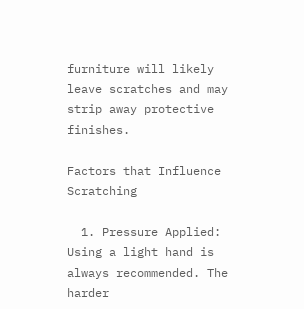furniture will likely leave scratches and may strip away protective finishes.

Factors that Influence Scratching

  1. Pressure Applied: Using a light hand is always recommended. The harder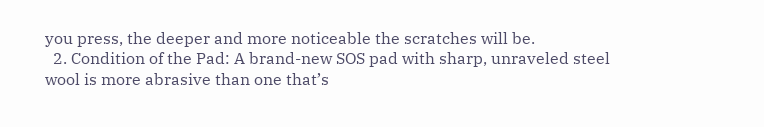you press, the deeper and more noticeable the scratches will be.
  2. Condition of the Pad: A brand-new SOS pad with sharp, unraveled steel wool is more abrasive than one that’s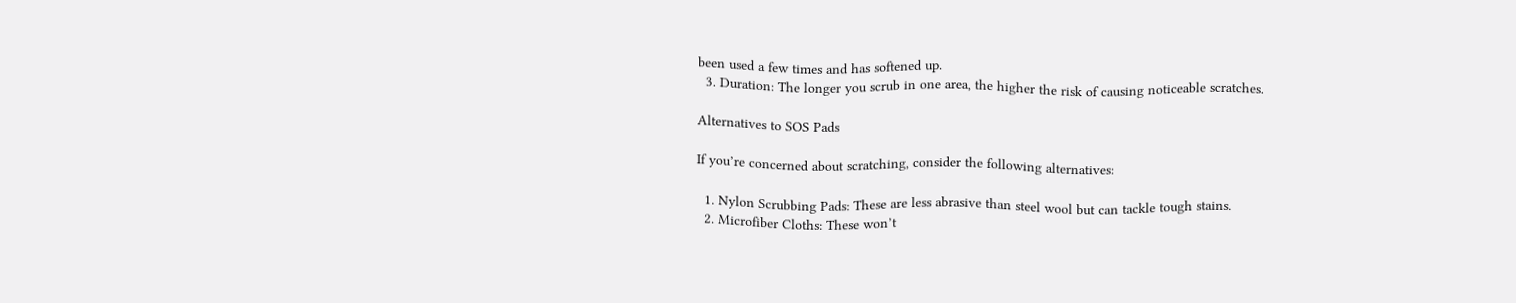been used a few times and has softened up.
  3. Duration: The longer you scrub in one area, the higher the risk of causing noticeable scratches.

Alternatives to SOS Pads

If you’re concerned about scratching, consider the following alternatives:

  1. Nylon Scrubbing Pads: These are less abrasive than steel wool but can tackle tough stains.
  2. Microfiber Cloths: These won’t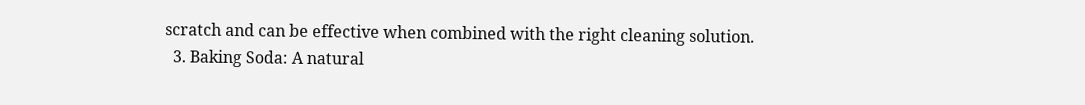scratch and can be effective when combined with the right cleaning solution.
  3. Baking Soda: A natural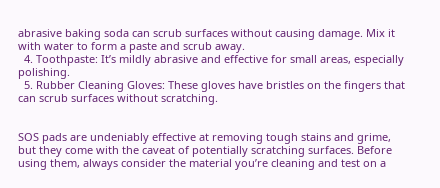abrasive baking soda can scrub surfaces without causing damage. Mix it with water to form a paste and scrub away.
  4. Toothpaste: It’s mildly abrasive and effective for small areas, especially polishing.
  5. Rubber Cleaning Gloves: These gloves have bristles on the fingers that can scrub surfaces without scratching.


SOS pads are undeniably effective at removing tough stains and grime, but they come with the caveat of potentially scratching surfaces. Before using them, always consider the material you’re cleaning and test on a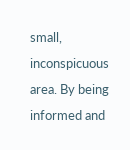small, inconspicuous area. By being informed and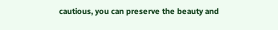cautious, you can preserve the beauty and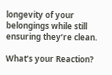longevity of your belongings while still ensuring they’re clean.

What’s your Reaction?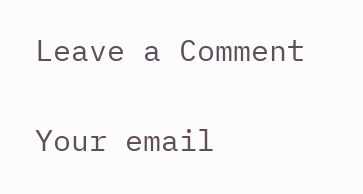Leave a Comment

Your email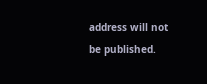address will not be published.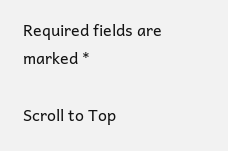Required fields are marked *

Scroll to Top